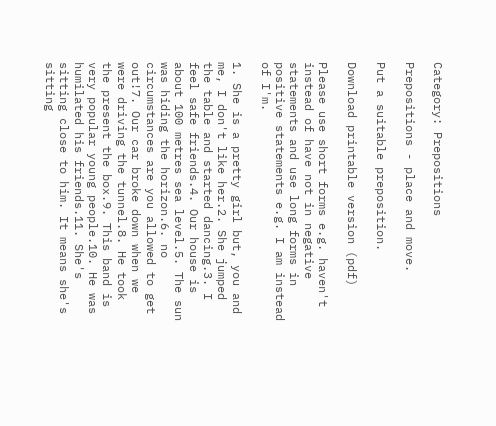Category: Prepositions

Prepositions - place and move.

Put a suitable preposition.

Download printable version (pdf)

Please use short forms e.g. haven't instead of have not in negative statements and use long forms in positive statements e.g. I am instead of I'm.

1. She is a pretty girl but, you and me, I don't like her.2. She jumped the table and started dancing.3. I feel safe friends.4. Our house is about 100 metres sea level.5. The sun was hiding the horizon.6. no circumstances are you allowed to get out!7. Our car broke down when we were driving the tunnel.8. He took the present the box.9. This band is very popular young people.10. He was humilated his friends.11. She's sitting close to him. It means she's sitting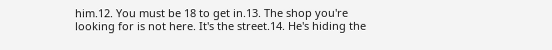him.12. You must be 18 to get in.13. The shop you're looking for is not here. It's the street.14. He's hiding the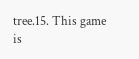tree.15. This game is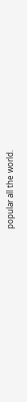popular all the world.